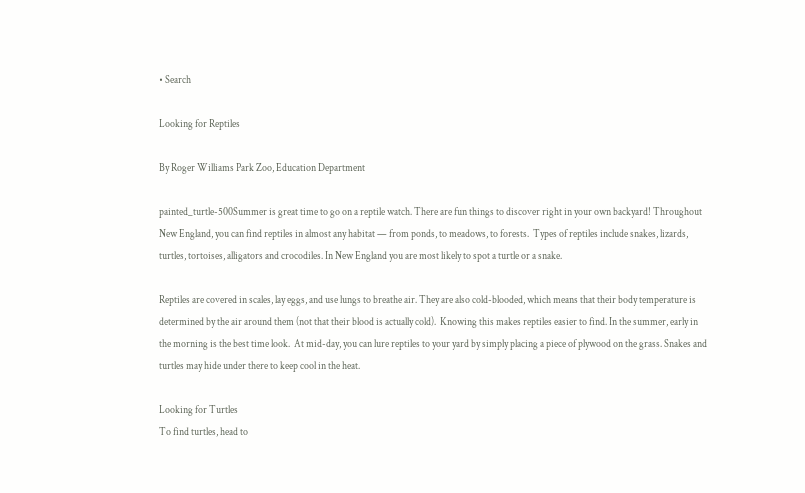• Search

Looking for Reptiles

By Roger Williams Park Zoo, Education Department

painted_turtle-500Summer is great time to go on a reptile watch. There are fun things to discover right in your own backyard! Throughout New England, you can find reptiles in almost any habitat — from ponds, to meadows, to forests.  Types of reptiles include snakes, lizards, turtles, tortoises, alligators and crocodiles. In New England you are most likely to spot a turtle or a snake.

Reptiles are covered in scales, lay eggs, and use lungs to breathe air. They are also cold-blooded, which means that their body temperature is determined by the air around them (not that their blood is actually cold).  Knowing this makes reptiles easier to find. In the summer, early in the morning is the best time look.  At mid-day, you can lure reptiles to your yard by simply placing a piece of plywood on the grass. Snakes and turtles may hide under there to keep cool in the heat.

Looking for Turtles
To find turtles, head to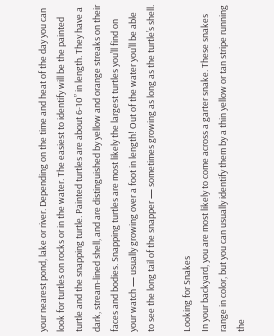your nearest pond, lake or river. Depending on the time and heat of the day you can look for turtles on rocks or in the water. The easiest to identify will be the painted turtle and the snapping turtle. Painted turtles are about 6-10” in length. They have a dark, stream-lined shell, and are distinguished by yellow and orange streaks on their faces and bodies. Snapping turtles are most likely the largest turtles you’ll find on your watch — usually growing over a foot in length! Out of the water you’ll be able to see the long tail of the snapper — sometimes growing as long as the turtle’s shell.

Looking for Snakes
In your backyard, you are most likely to come across a garter snake. These snakes range in color, but you can usually identify them by a thin yellow or tan stripe running the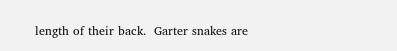length of their back.  Garter snakes are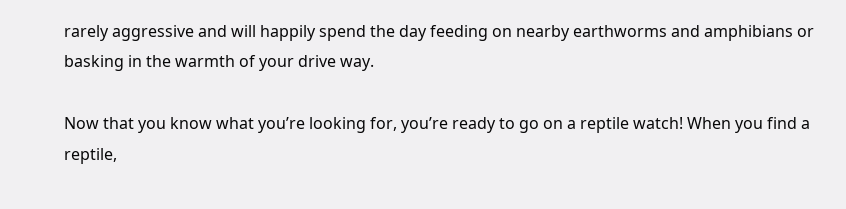rarely aggressive and will happily spend the day feeding on nearby earthworms and amphibians or basking in the warmth of your drive way.

Now that you know what you’re looking for, you’re ready to go on a reptile watch! When you find a reptile,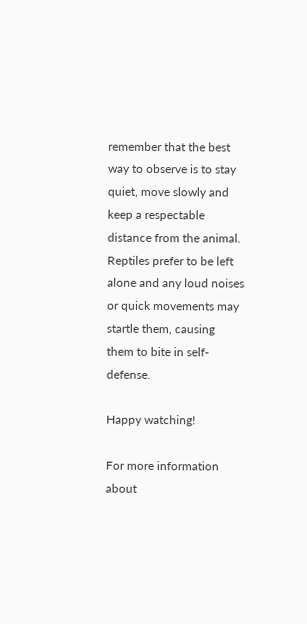remember that the best way to observe is to stay quiet, move slowly and keep a respectable distance from the animal. Reptiles prefer to be left alone and any loud noises or quick movements may startle them, causing them to bite in self-defense.

Happy watching!

For more information about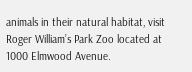animals in their natural habitat, visit Roger William’s Park Zoo located at 1000 Elmwood Avenue.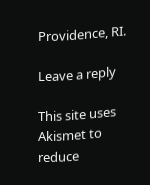Providence, RI.

Leave a reply

This site uses Akismet to reduce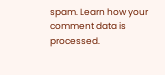spam. Learn how your comment data is processed.